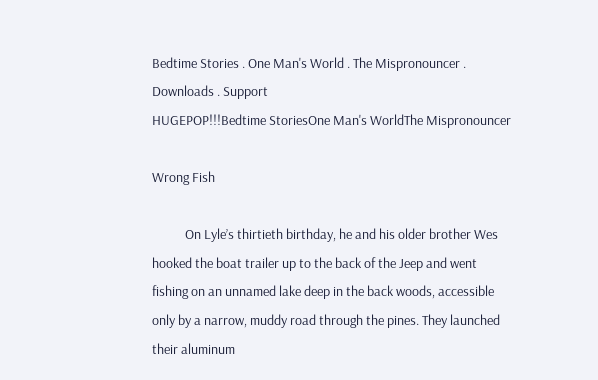Bedtime Stories . One Man's World . The Mispronouncer . Downloads . Support
HUGEPOP!!!Bedtime StoriesOne Man's WorldThe Mispronouncer

Wrong Fish

           On Lyle’s thirtieth birthday, he and his older brother Wes hooked the boat trailer up to the back of the Jeep and went fishing on an unnamed lake deep in the back woods, accessible only by a narrow, muddy road through the pines. They launched their aluminum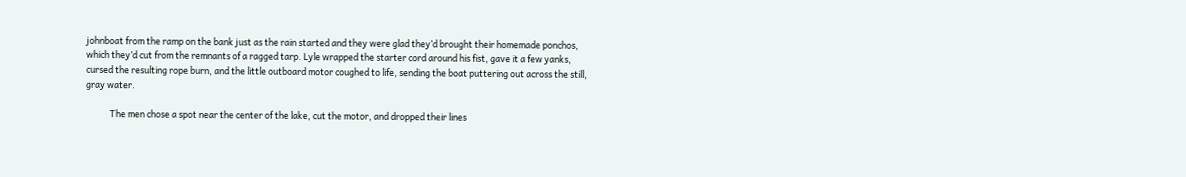johnboat from the ramp on the bank just as the rain started and they were glad they’d brought their homemade ponchos, which they’d cut from the remnants of a ragged tarp. Lyle wrapped the starter cord around his fist, gave it a few yanks, cursed the resulting rope burn, and the little outboard motor coughed to life, sending the boat puttering out across the still, gray water.

            The men chose a spot near the center of the lake, cut the motor, and dropped their lines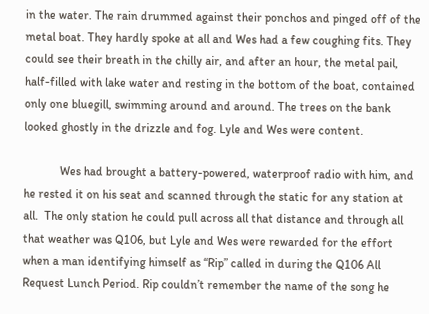in the water. The rain drummed against their ponchos and pinged off of the metal boat. They hardly spoke at all and Wes had a few coughing fits. They could see their breath in the chilly air, and after an hour, the metal pail, half-filled with lake water and resting in the bottom of the boat, contained only one bluegill, swimming around and around. The trees on the bank looked ghostly in the drizzle and fog. Lyle and Wes were content.

            Wes had brought a battery-powered, waterproof radio with him, and he rested it on his seat and scanned through the static for any station at all.  The only station he could pull across all that distance and through all that weather was Q106, but Lyle and Wes were rewarded for the effort when a man identifying himself as “Rip” called in during the Q106 All Request Lunch Period. Rip couldn’t remember the name of the song he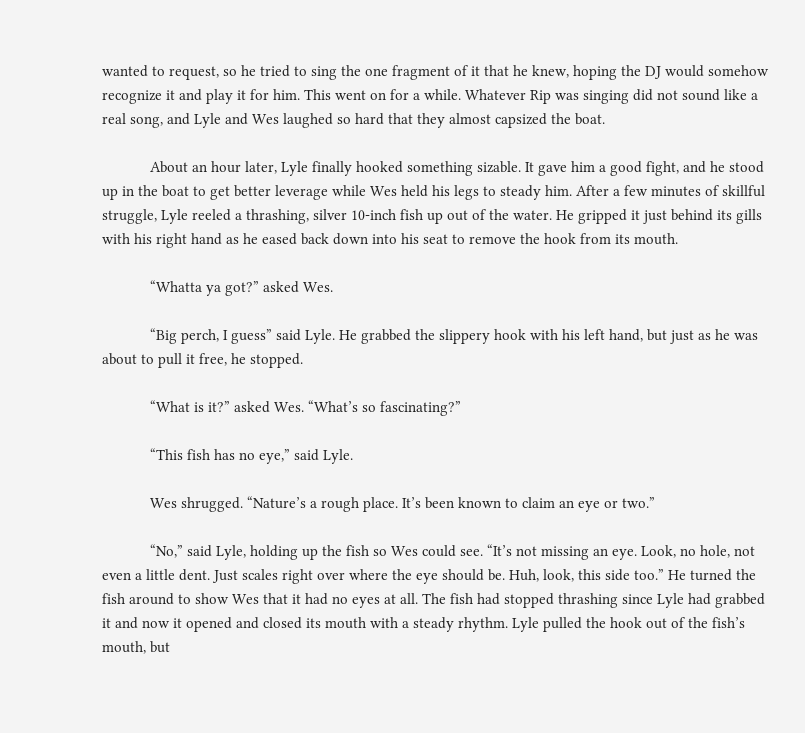wanted to request, so he tried to sing the one fragment of it that he knew, hoping the DJ would somehow recognize it and play it for him. This went on for a while. Whatever Rip was singing did not sound like a real song, and Lyle and Wes laughed so hard that they almost capsized the boat.

            About an hour later, Lyle finally hooked something sizable. It gave him a good fight, and he stood up in the boat to get better leverage while Wes held his legs to steady him. After a few minutes of skillful struggle, Lyle reeled a thrashing, silver 10-inch fish up out of the water. He gripped it just behind its gills with his right hand as he eased back down into his seat to remove the hook from its mouth.

            “Whatta ya got?” asked Wes.

            “Big perch, I guess” said Lyle. He grabbed the slippery hook with his left hand, but just as he was about to pull it free, he stopped.

            “What is it?” asked Wes. “What’s so fascinating?”

            “This fish has no eye,” said Lyle.

            Wes shrugged. “Nature’s a rough place. It’s been known to claim an eye or two.”

            “No,” said Lyle, holding up the fish so Wes could see. “It’s not missing an eye. Look, no hole, not even a little dent. Just scales right over where the eye should be. Huh, look, this side too.” He turned the fish around to show Wes that it had no eyes at all. The fish had stopped thrashing since Lyle had grabbed it and now it opened and closed its mouth with a steady rhythm. Lyle pulled the hook out of the fish’s mouth, but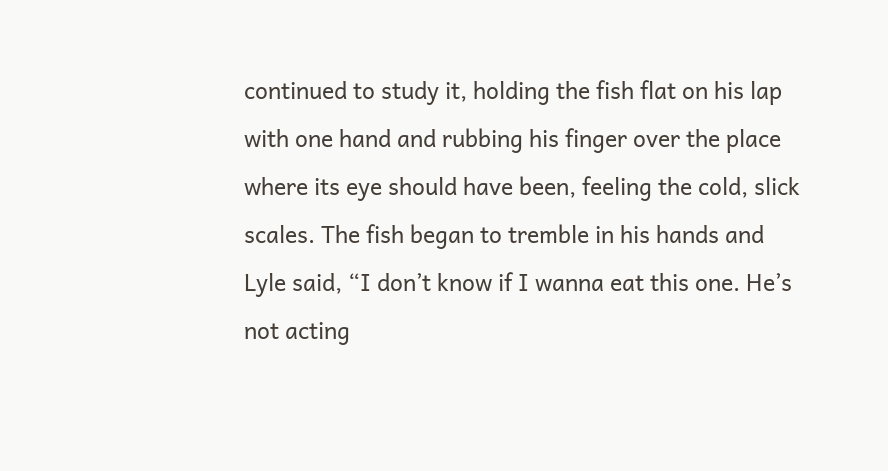continued to study it, holding the fish flat on his lap with one hand and rubbing his finger over the place where its eye should have been, feeling the cold, slick scales. The fish began to tremble in his hands and Lyle said, “I don’t know if I wanna eat this one. He’s not acting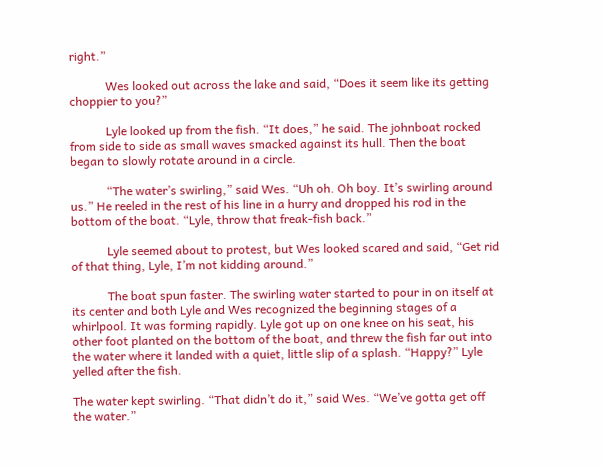right.”

            Wes looked out across the lake and said, “Does it seem like its getting choppier to you?”

            Lyle looked up from the fish. “It does,” he said. The johnboat rocked from side to side as small waves smacked against its hull. Then the boat began to slowly rotate around in a circle.

            “The water’s swirling,” said Wes. “Uh oh. Oh boy. It’s swirling around us.” He reeled in the rest of his line in a hurry and dropped his rod in the bottom of the boat. “Lyle, throw that freak-fish back.”

            Lyle seemed about to protest, but Wes looked scared and said, “Get rid of that thing, Lyle, I’m not kidding around.”

            The boat spun faster. The swirling water started to pour in on itself at its center and both Lyle and Wes recognized the beginning stages of a whirlpool. It was forming rapidly. Lyle got up on one knee on his seat, his other foot planted on the bottom of the boat, and threw the fish far out into the water where it landed with a quiet, little slip of a splash. “Happy?” Lyle yelled after the fish.

The water kept swirling. “That didn’t do it,” said Wes. “We’ve gotta get off the water.”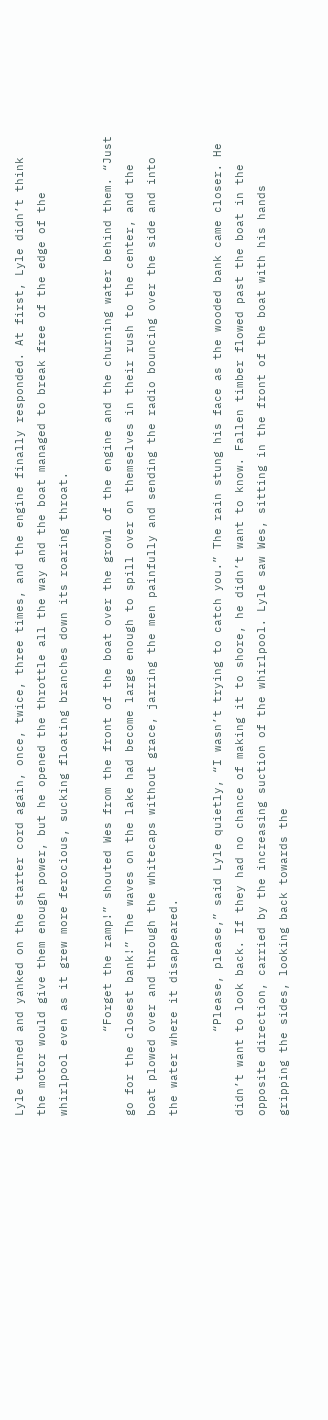Lyle turned and yanked on the starter cord again, once, twice, three times, and the engine finally responded. At first, Lyle didn’t think the motor would give them enough power, but he opened the throttle all the way and the boat managed to break free of the edge of the whirlpool even as it grew more ferocious, sucking floating branches down its roaring throat.

            “Forget the ramp!” shouted Wes from the front of the boat over the growl of the engine and the churning water behind them. “Just go for the closest bank!” The waves on the lake had become large enough to spill over on themselves in their rush to the center, and the boat plowed over and through the whitecaps without grace, jarring the men painfully and sending the radio bouncing over the side and into the water where it disappeared.

            “Please, please,” said Lyle quietly, “I wasn’t trying to catch you.” The rain stung his face as the wooded bank came closer. He didn’t want to look back. If they had no chance of making it to shore, he didn’t want to know. Fallen timber flowed past the boat in the opposite direction, carried by the increasing suction of the whirlpool. Lyle saw Wes, sitting in the front of the boat with his hands gripping the sides, looking back towards the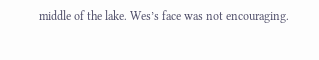middle of the lake. Wes’s face was not encouraging.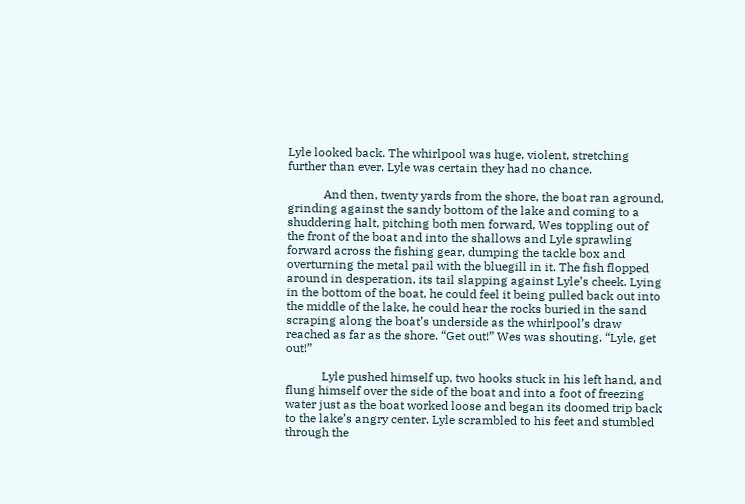Lyle looked back. The whirlpool was huge, violent, stretching further than ever. Lyle was certain they had no chance.

            And then, twenty yards from the shore, the boat ran aground, grinding against the sandy bottom of the lake and coming to a shuddering halt, pitching both men forward, Wes toppling out of the front of the boat and into the shallows and Lyle sprawling forward across the fishing gear, dumping the tackle box and overturning the metal pail with the bluegill in it. The fish flopped around in desperation, its tail slapping against Lyle’s cheek. Lying in the bottom of the boat, he could feel it being pulled back out into the middle of the lake, he could hear the rocks buried in the sand scraping along the boat’s underside as the whirlpool’s draw reached as far as the shore. “Get out!” Wes was shouting. “Lyle, get out!”

            Lyle pushed himself up, two hooks stuck in his left hand, and flung himself over the side of the boat and into a foot of freezing water just as the boat worked loose and began its doomed trip back to the lake’s angry center. Lyle scrambled to his feet and stumbled through the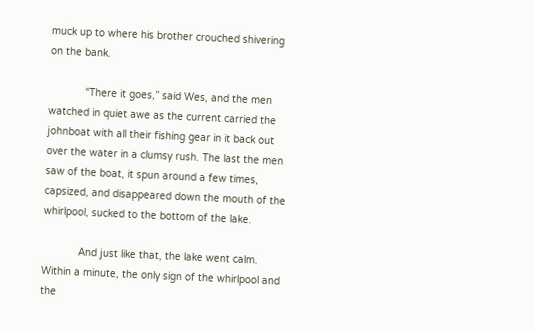muck up to where his brother crouched shivering on the bank.

            “There it goes,” said Wes, and the men watched in quiet awe as the current carried the johnboat with all their fishing gear in it back out over the water in a clumsy rush. The last the men saw of the boat, it spun around a few times, capsized, and disappeared down the mouth of the whirlpool, sucked to the bottom of the lake.

            And just like that, the lake went calm. Within a minute, the only sign of the whirlpool and the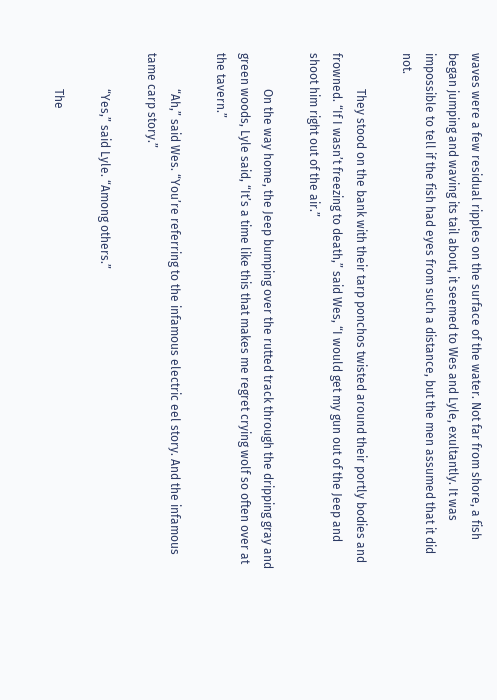waves were a few residual ripples on the surface of the water. Not far from shore, a fish began jumping and waving its tail about, it seemed to Wes and Lyle, exultantly. It was impossible to tell if the fish had eyes from such a distance, but the men assumed that it did not.

            They stood on the bank with their tarp ponchos twisted around their portly bodies and frowned. “If I wasn’t freezing to death,” said Wes, “I would get my gun out of the Jeep and shoot him right out of the air.”

            On the way home, the Jeep bumping over the rutted track through the dripping gray and green woods, Lyle said, “It’s a time like this that makes me regret crying wolf so often over at the tavern.”

            “Ah,” said Wes. “You’re referring to the infamous electric eel story. And the infamous tame carp story.”

            “Yes,” said Lyle. “Among others.”

            The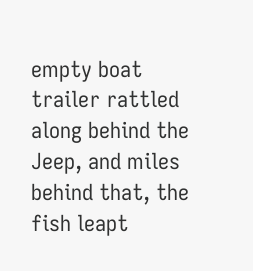empty boat trailer rattled along behind the Jeep, and miles behind that, the fish leapt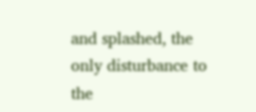and splashed, the only disturbance to the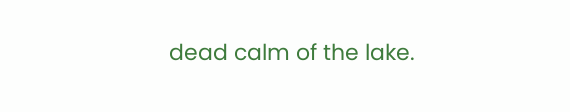dead calm of the lake.